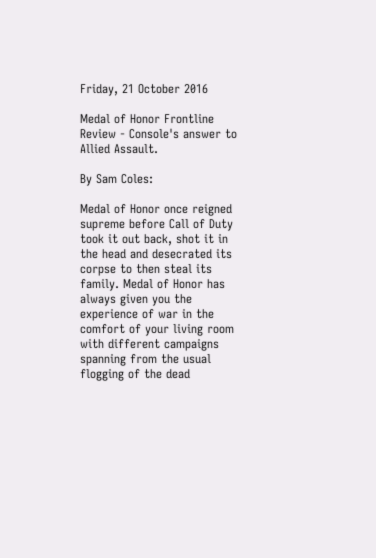Friday, 21 October 2016

Medal of Honor Frontline Review - Console's answer to Allied Assault.

By Sam Coles:

Medal of Honor once reigned supreme before Call of Duty took it out back, shot it in the head and desecrated its corpse to then steal its family. Medal of Honor has always given you the experience of war in the comfort of your living room with different campaigns spanning from the usual flogging of the dead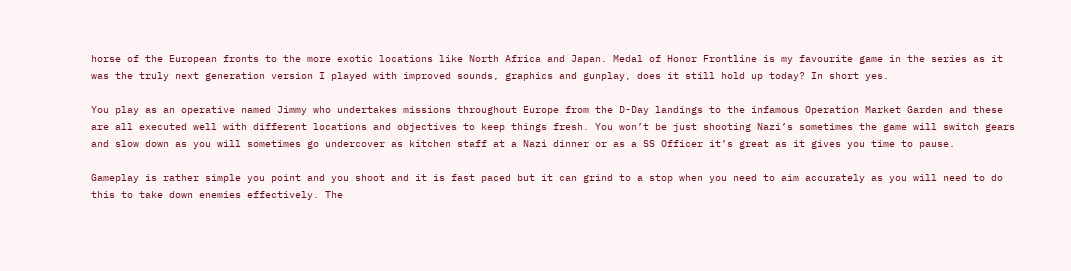horse of the European fronts to the more exotic locations like North Africa and Japan. Medal of Honor Frontline is my favourite game in the series as it was the truly next generation version I played with improved sounds, graphics and gunplay, does it still hold up today? In short yes.

You play as an operative named Jimmy who undertakes missions throughout Europe from the D-Day landings to the infamous Operation Market Garden and these are all executed well with different locations and objectives to keep things fresh. You won’t be just shooting Nazi’s sometimes the game will switch gears and slow down as you will sometimes go undercover as kitchen staff at a Nazi dinner or as a SS Officer it’s great as it gives you time to pause.

Gameplay is rather simple you point and you shoot and it is fast paced but it can grind to a stop when you need to aim accurately as you will need to do this to take down enemies effectively. The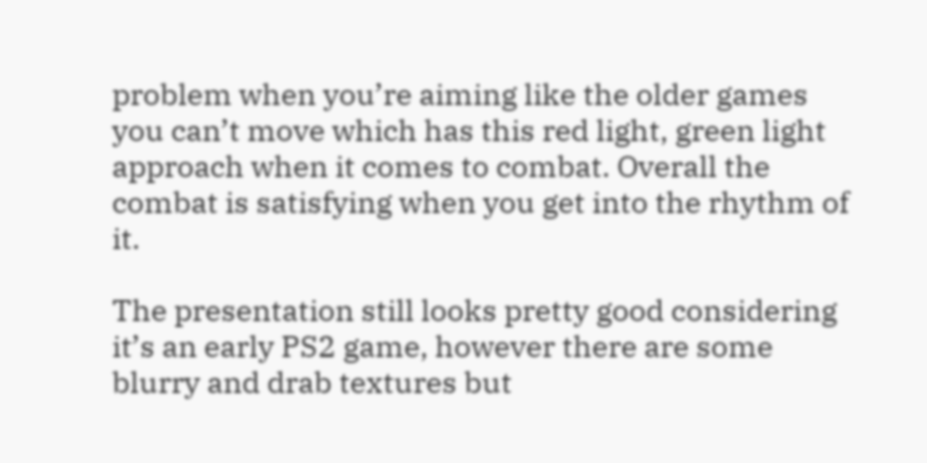problem when you’re aiming like the older games you can’t move which has this red light, green light approach when it comes to combat. Overall the combat is satisfying when you get into the rhythm of it.

The presentation still looks pretty good considering it’s an early PS2 game, however there are some blurry and drab textures but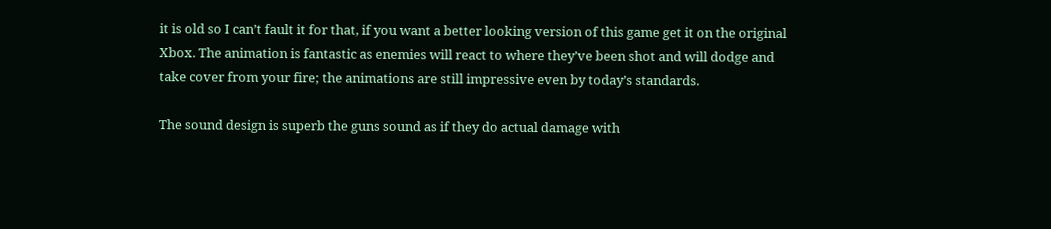it is old so I can’t fault it for that, if you want a better looking version of this game get it on the original Xbox. The animation is fantastic as enemies will react to where they’ve been shot and will dodge and take cover from your fire; the animations are still impressive even by today’s standards.

The sound design is superb the guns sound as if they do actual damage with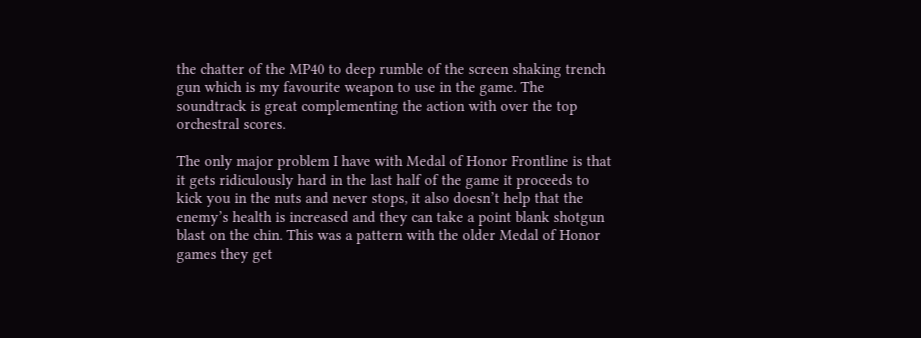the chatter of the MP40 to deep rumble of the screen shaking trench gun which is my favourite weapon to use in the game. The soundtrack is great complementing the action with over the top orchestral scores.

The only major problem I have with Medal of Honor Frontline is that it gets ridiculously hard in the last half of the game it proceeds to kick you in the nuts and never stops, it also doesn’t help that the enemy’s health is increased and they can take a point blank shotgun blast on the chin. This was a pattern with the older Medal of Honor games they get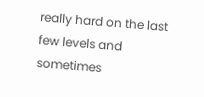really hard on the last few levels and sometimes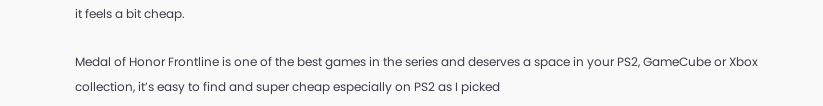it feels a bit cheap.

Medal of Honor Frontline is one of the best games in the series and deserves a space in your PS2, GameCube or Xbox collection, it’s easy to find and super cheap especially on PS2 as I picked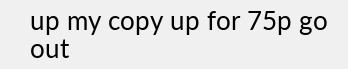up my copy up for 75p go out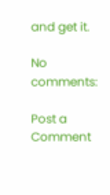and get it.

No comments:

Post a Comment